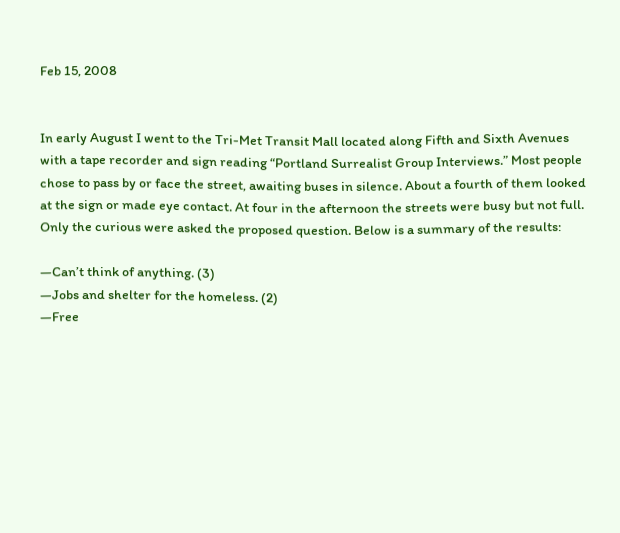Feb 15, 2008


In early August I went to the Tri-Met Transit Mall located along Fifth and Sixth Avenues with a tape recorder and sign reading “Portland Surrealist Group Interviews.” Most people chose to pass by or face the street, awaiting buses in silence. About a fourth of them looked at the sign or made eye contact. At four in the afternoon the streets were busy but not full. Only the curious were asked the proposed question. Below is a summary of the results:

—Can’t think of anything. (3)
—Jobs and shelter for the homeless. (2)
—Free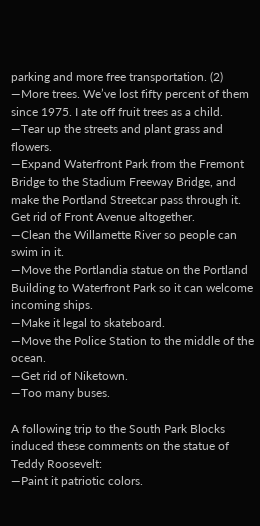parking and more free transportation. (2)
—More trees. We’ve lost fifty percent of them since 1975. I ate off fruit trees as a child.
—Tear up the streets and plant grass and flowers.
—Expand Waterfront Park from the Fremont Bridge to the Stadium Freeway Bridge, and make the Portland Streetcar pass through it.
Get rid of Front Avenue altogether.
—Clean the Willamette River so people can swim in it.
—Move the Portlandia statue on the Portland Building to Waterfront Park so it can welcome incoming ships.
—Make it legal to skateboard.
—Move the Police Station to the middle of the ocean.
—Get rid of Niketown.
—Too many buses.

A following trip to the South Park Blocks induced these comments on the statue of Teddy Roosevelt:
—Paint it patriotic colors.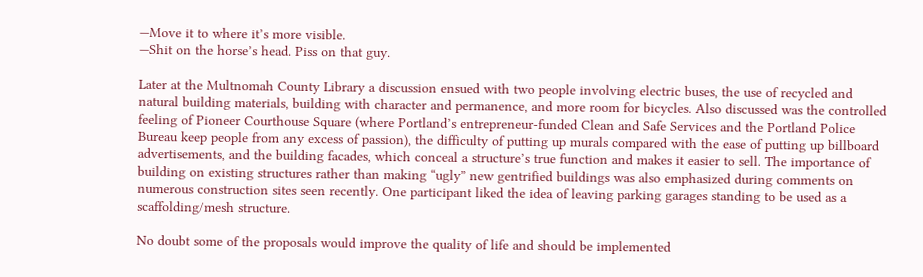—Move it to where it’s more visible.
—Shit on the horse’s head. Piss on that guy.

Later at the Multnomah County Library a discussion ensued with two people involving electric buses, the use of recycled and natural building materials, building with character and permanence, and more room for bicycles. Also discussed was the controlled feeling of Pioneer Courthouse Square (where Portland’s entrepreneur-funded Clean and Safe Services and the Portland Police Bureau keep people from any excess of passion), the difficulty of putting up murals compared with the ease of putting up billboard advertisements, and the building facades, which conceal a structure’s true function and makes it easier to sell. The importance of building on existing structures rather than making “ugly” new gentrified buildings was also emphasized during comments on numerous construction sites seen recently. One participant liked the idea of leaving parking garages standing to be used as a scaffolding/mesh structure.

No doubt some of the proposals would improve the quality of life and should be implemented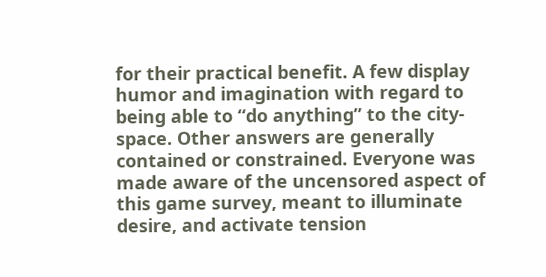for their practical benefit. A few display humor and imagination with regard to being able to “do anything” to the city-space. Other answers are generally contained or constrained. Everyone was made aware of the uncensored aspect of this game survey, meant to illuminate desire, and activate tension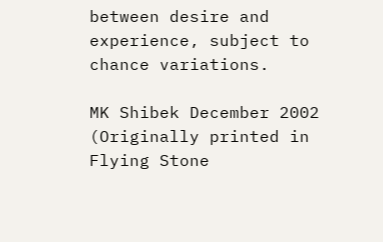between desire and experience, subject to chance variations.

MK Shibek December 2002 (Originally printed in Flying Stone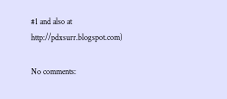#1 and also at http://pdxsurr.blogspot.com)

No comments: